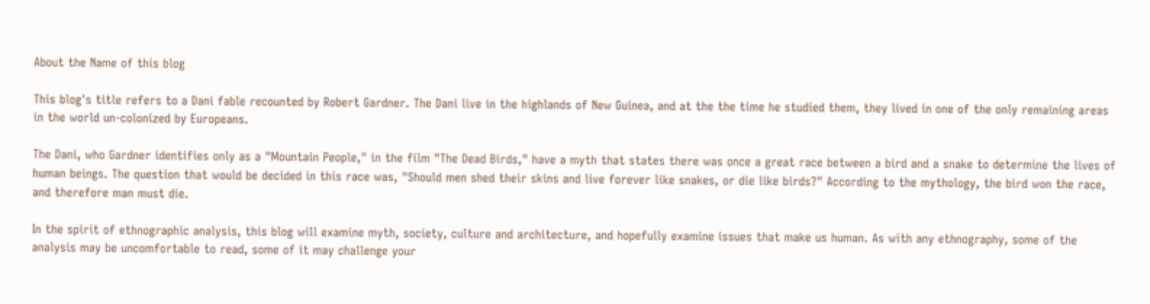About the Name of this blog

This blog's title refers to a Dani fable recounted by Robert Gardner. The Dani live in the highlands of New Guinea, and at the the time he studied them, they lived in one of the only remaining areas in the world un-colonized by Europeans.

The Dani, who Gardner identifies only as a "Mountain People," in the film "The Dead Birds," have a myth that states there was once a great race between a bird and a snake to determine the lives of human beings. The question that would be decided in this race was, "Should men shed their skins and live forever like snakes, or die like birds?" According to the mythology, the bird won the race, and therefore man must die.

In the spirit of ethnographic analysis, this blog will examine myth, society, culture and architecture, and hopefully examine issues that make us human. As with any ethnography, some of the analysis may be uncomfortable to read, some of it may challenge your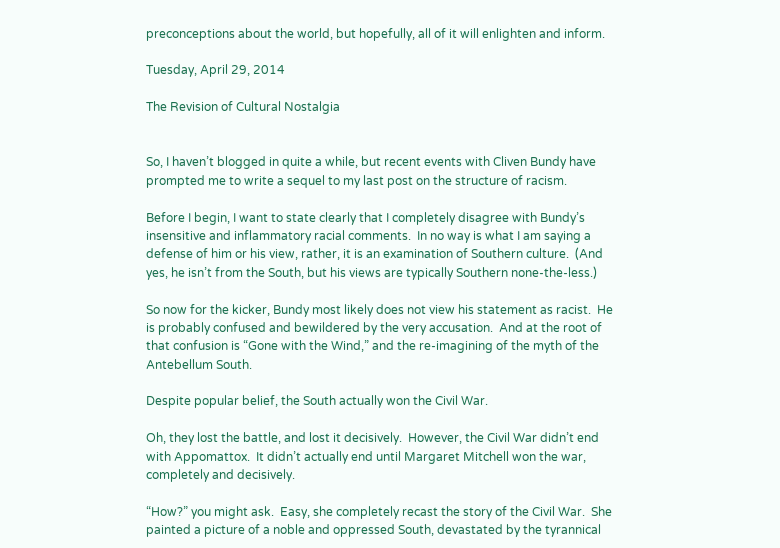preconceptions about the world, but hopefully, all of it will enlighten and inform.

Tuesday, April 29, 2014

The Revision of Cultural Nostalgia


So, I haven’t blogged in quite a while, but recent events with Cliven Bundy have prompted me to write a sequel to my last post on the structure of racism.

Before I begin, I want to state clearly that I completely disagree with Bundy’s insensitive and inflammatory racial comments.  In no way is what I am saying a defense of him or his view, rather, it is an examination of Southern culture.  (And yes, he isn’t from the South, but his views are typically Southern none-the-less.)

So now for the kicker, Bundy most likely does not view his statement as racist.  He is probably confused and bewildered by the very accusation.  And at the root of that confusion is “Gone with the Wind,” and the re-imagining of the myth of the Antebellum South.

Despite popular belief, the South actually won the Civil War.

Oh, they lost the battle, and lost it decisively.  However, the Civil War didn’t end with Appomattox.  It didn’t actually end until Margaret Mitchell won the war, completely and decisively.

“How?” you might ask.  Easy, she completely recast the story of the Civil War.  She painted a picture of a noble and oppressed South, devastated by the tyrannical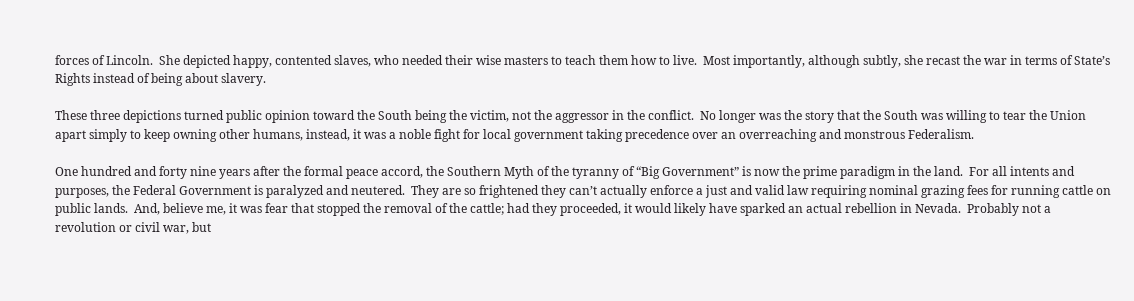forces of Lincoln.  She depicted happy, contented slaves, who needed their wise masters to teach them how to live.  Most importantly, although subtly, she recast the war in terms of State’s Rights instead of being about slavery.

These three depictions turned public opinion toward the South being the victim, not the aggressor in the conflict.  No longer was the story that the South was willing to tear the Union apart simply to keep owning other humans, instead, it was a noble fight for local government taking precedence over an overreaching and monstrous Federalism.

One hundred and forty nine years after the formal peace accord, the Southern Myth of the tyranny of “Big Government” is now the prime paradigm in the land.  For all intents and purposes, the Federal Government is paralyzed and neutered.  They are so frightened they can’t actually enforce a just and valid law requiring nominal grazing fees for running cattle on public lands.  And, believe me, it was fear that stopped the removal of the cattle; had they proceeded, it would likely have sparked an actual rebellion in Nevada.  Probably not a revolution or civil war, but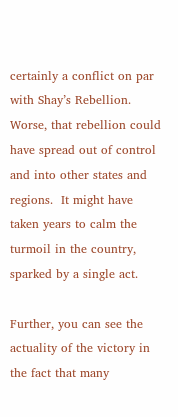certainly a conflict on par with Shay’s Rebellion.  Worse, that rebellion could have spread out of control and into other states and regions.  It might have taken years to calm the turmoil in the country, sparked by a single act.

Further, you can see the actuality of the victory in the fact that many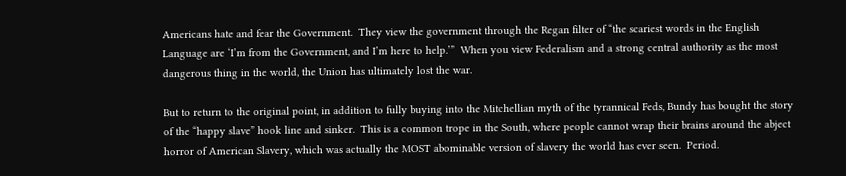Americans hate and fear the Government.  They view the government through the Regan filter of “the scariest words in the English Language are ‘I’m from the Government, and I’m here to help.’”  When you view Federalism and a strong central authority as the most dangerous thing in the world, the Union has ultimately lost the war.

But to return to the original point, in addition to fully buying into the Mitchellian myth of the tyrannical Feds, Bundy has bought the story of the “happy slave” hook line and sinker.  This is a common trope in the South, where people cannot wrap their brains around the abject horror of American Slavery, which was actually the MOST abominable version of slavery the world has ever seen.  Period.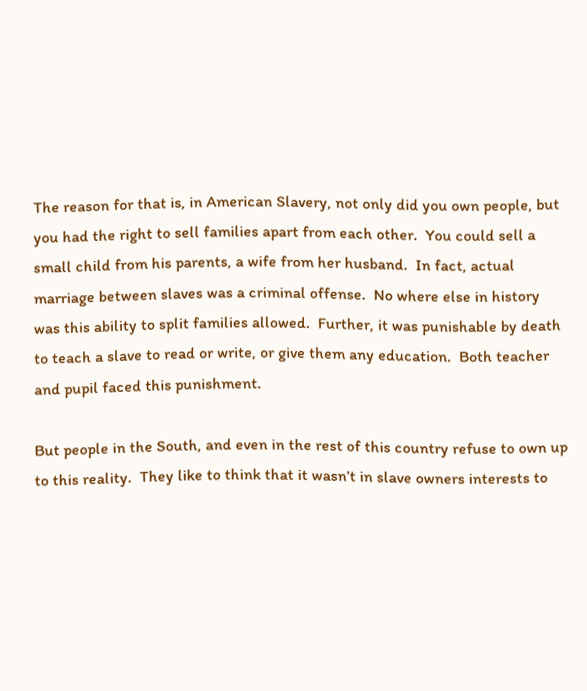The reason for that is, in American Slavery, not only did you own people, but you had the right to sell families apart from each other.  You could sell a small child from his parents, a wife from her husband.  In fact, actual marriage between slaves was a criminal offense.  No where else in history was this ability to split families allowed.  Further, it was punishable by death to teach a slave to read or write, or give them any education.  Both teacher and pupil faced this punishment.

But people in the South, and even in the rest of this country refuse to own up to this reality.  They like to think that it wasn’t in slave owners interests to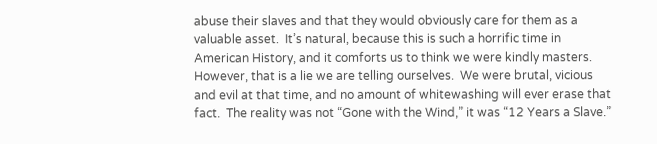abuse their slaves and that they would obviously care for them as a valuable asset.  It’s natural, because this is such a horrific time in American History, and it comforts us to think we were kindly masters.  However, that is a lie we are telling ourselves.  We were brutal, vicious and evil at that time, and no amount of whitewashing will ever erase that fact.  The reality was not “Gone with the Wind,” it was “12 Years a Slave.”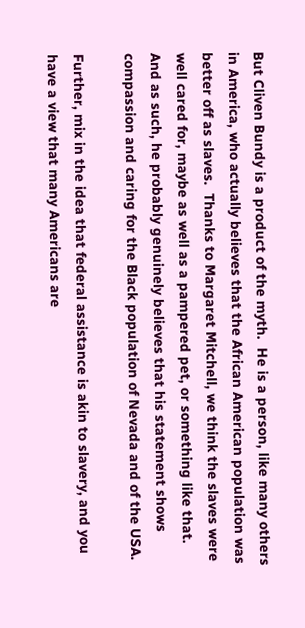But Cliven Bundy is a product of the myth.  He is a person, like many others in America, who actually believes that the African American population was better off as slaves.  Thanks to Margaret Mitchell, we think the slaves were well cared for, maybe as well as a pampered pet, or something like that.  And as such, he probably genuinely believes that his statement shows compassion and caring for the Black population of Nevada and of the USA.

Further, mix in the idea that federal assistance is akin to slavery, and you have a view that many Americans are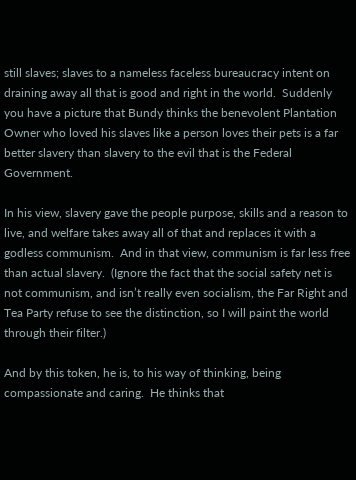still slaves; slaves to a nameless faceless bureaucracy intent on draining away all that is good and right in the world.  Suddenly you have a picture that Bundy thinks the benevolent Plantation Owner who loved his slaves like a person loves their pets is a far better slavery than slavery to the evil that is the Federal Government.

In his view, slavery gave the people purpose, skills and a reason to live, and welfare takes away all of that and replaces it with a godless communism.  And in that view, communism is far less free than actual slavery.  (Ignore the fact that the social safety net is not communism, and isn’t really even socialism, the Far Right and Tea Party refuse to see the distinction, so I will paint the world through their filter.)

And by this token, he is, to his way of thinking, being compassionate and caring.  He thinks that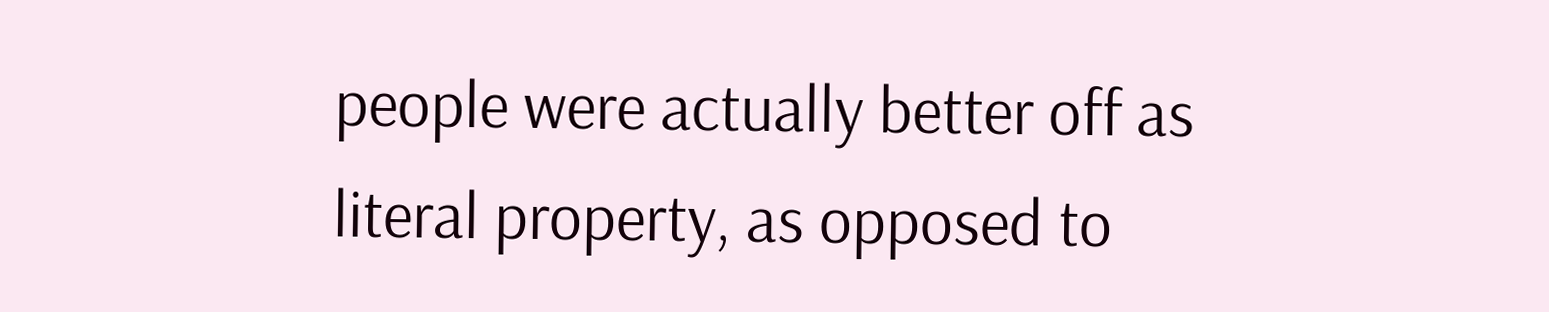people were actually better off as literal property, as opposed to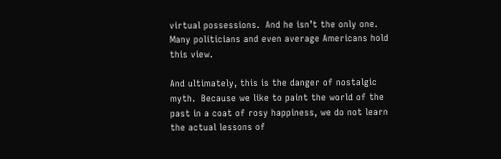virtual possessions.  And he isn’t the only one.  Many politicians and even average Americans hold this view.

And ultimately, this is the danger of nostalgic myth.  Because we like to paint the world of the past in a coat of rosy happiness, we do not learn the actual lessons of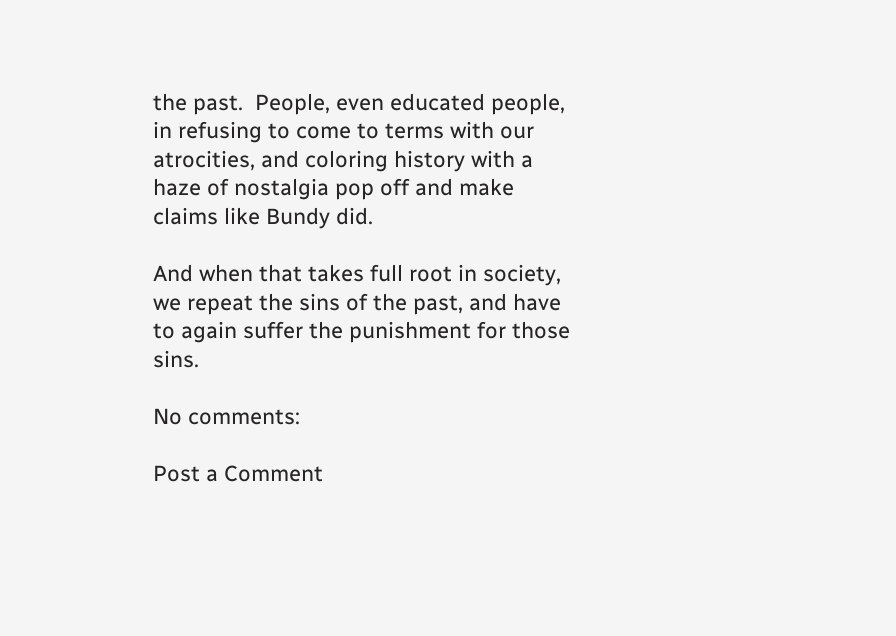the past.  People, even educated people, in refusing to come to terms with our atrocities, and coloring history with a haze of nostalgia pop off and make claims like Bundy did.

And when that takes full root in society, we repeat the sins of the past, and have to again suffer the punishment for those sins.

No comments:

Post a Comment